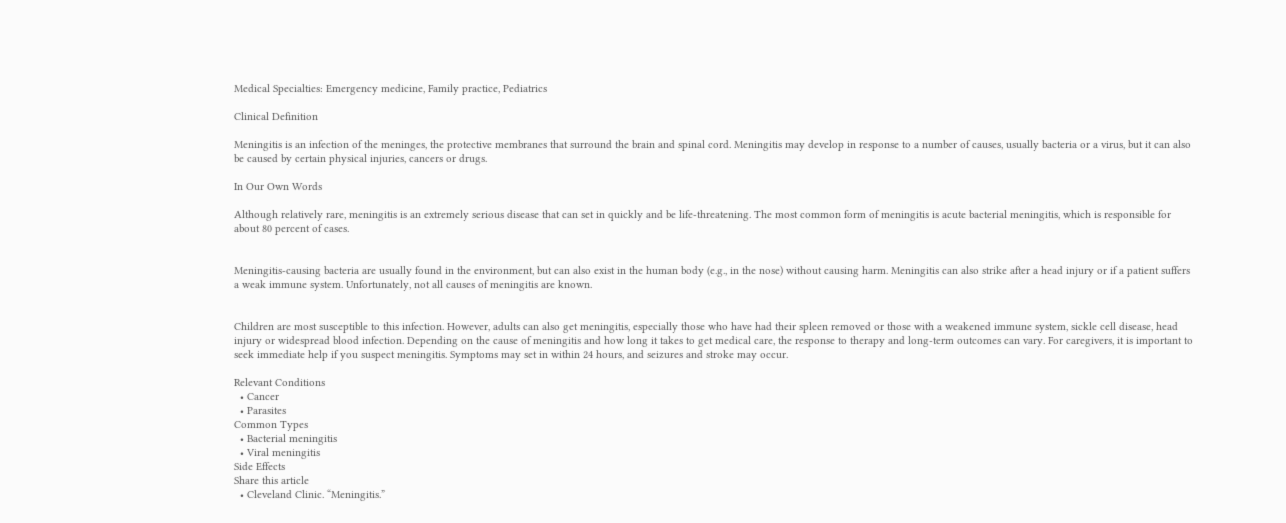Medical Specialties: Emergency medicine, Family practice, Pediatrics

Clinical Definition

Meningitis is an infection of the meninges, the protective membranes that surround the brain and spinal cord. Meningitis may develop in response to a number of causes, usually bacteria or a virus, but it can also be caused by certain physical injuries, cancers or drugs.

In Our Own Words

Although relatively rare, meningitis is an extremely serious disease that can set in quickly and be life-threatening. The most common form of meningitis is acute bacterial meningitis, which is responsible for about 80 percent of cases.


Meningitis-causing bacteria are usually found in the environment, but can also exist in the human body (e.g., in the nose) without causing harm. Meningitis can also strike after a head injury or if a patient suffers a weak immune system. Unfortunately, not all causes of meningitis are known.


Children are most susceptible to this infection. However, adults can also get meningitis, especially those who have had their spleen removed or those with a weakened immune system, sickle cell disease, head injury or widespread blood infection. Depending on the cause of meningitis and how long it takes to get medical care, the response to therapy and long-term outcomes can vary. For caregivers, it is important to seek immediate help if you suspect meningitis. Symptoms may set in within 24 hours, and seizures and stroke may occur.

Relevant Conditions
  • Cancer
  • Parasites
Common Types
  • Bacterial meningitis
  • Viral meningitis
Side Effects
Share this article
  • Cleveland Clinic. “Meningitis.”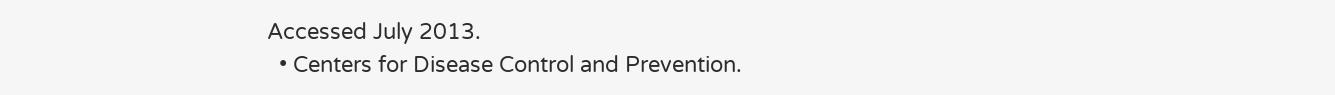Accessed July 2013.
  • Centers for Disease Control and Prevention.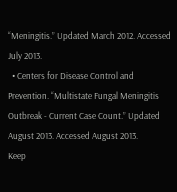“Meningitis.” Updated March 2012. Accessed July 2013.
  • Centers for Disease Control and Prevention. “Multistate Fungal Meningitis Outbreak - Current Case Count.” Updated August 2013. Accessed August 2013.
Keep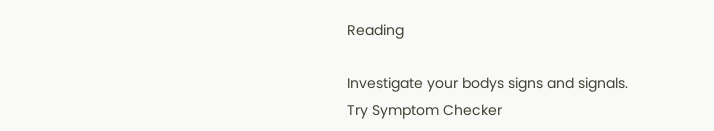Reading

Investigate your bodys signs and signals.
Try Symptom Checker